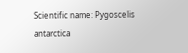Scientific name: Pygoscelis antarctica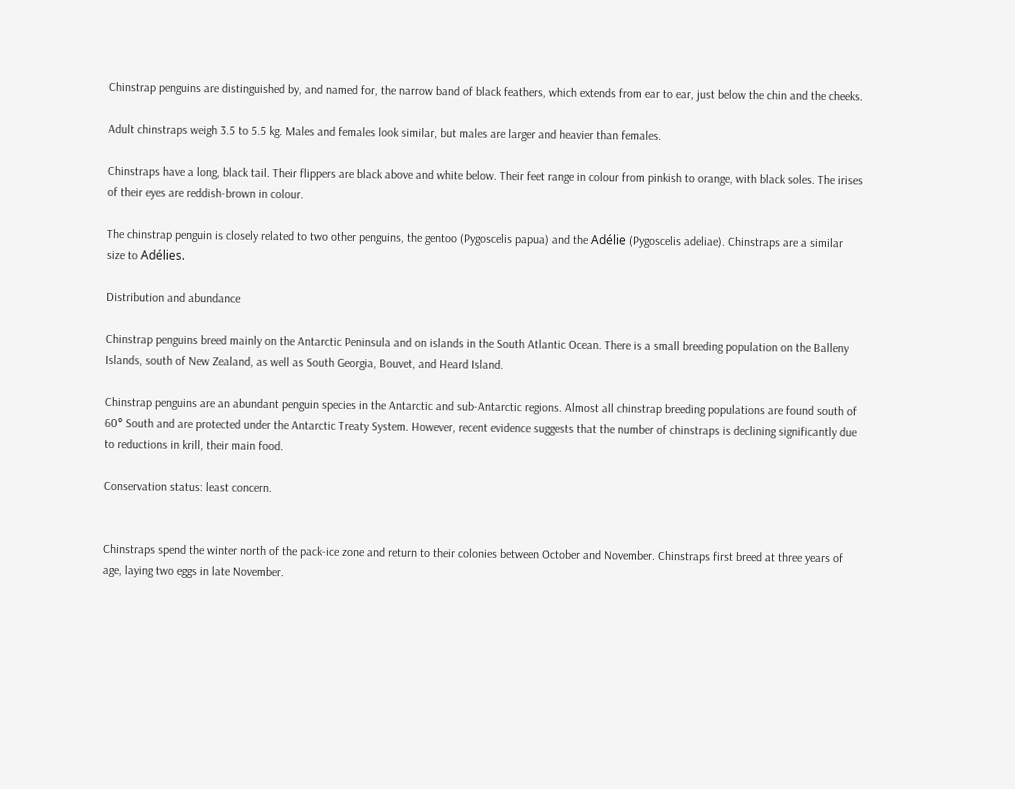Chinstrap penguins are distinguished by, and named for, the narrow band of black feathers, which extends from ear to ear, just below the chin and the cheeks.

Adult chinstraps weigh 3.5 to 5.5 kg. Males and females look similar, but males are larger and heavier than females.

Chinstraps have a long, black tail. Their flippers are black above and white below. Their feet range in colour from pinkish to orange, with black soles. The irises of their eyes are reddish-brown in colour.

The chinstrap penguin is closely related to two other penguins, the gentoo (Pygoscelis papua) and the Adélie (Pygoscelis adeliae). Chinstraps are a similar size to Adélies.

Distribution and abundance

Chinstrap penguins breed mainly on the Antarctic Peninsula and on islands in the South Atlantic Ocean. There is a small breeding population on the Balleny Islands, south of New Zealand, as well as South Georgia, Bouvet, and Heard Island.

Chinstrap penguins are an abundant penguin species in the Antarctic and sub-Antarctic regions. Almost all chinstrap breeding populations are found south of 60° South and are protected under the Antarctic Treaty System. However, recent evidence suggests that the number of chinstraps is declining significantly due to reductions in krill, their main food.

Conservation status: least concern.


Chinstraps spend the winter north of the pack-ice zone and return to their colonies between October and November. Chinstraps first breed at three years of age, laying two eggs in late November.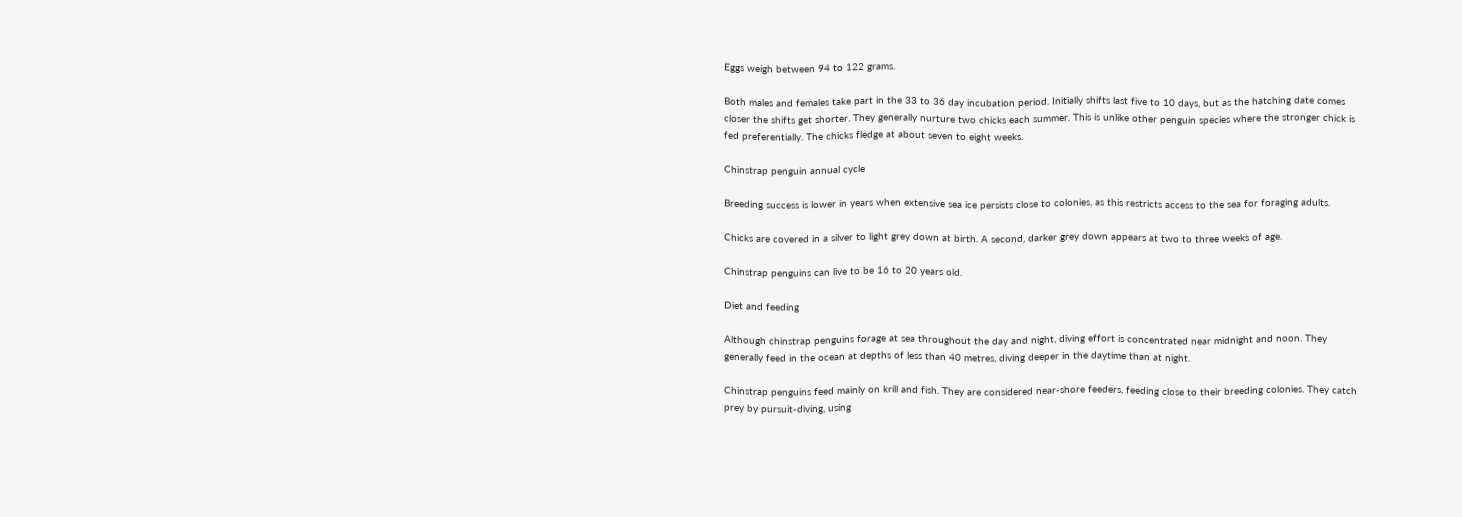Eggs weigh between 94 to 122 grams.

Both males and females take part in the 33 to 36 day incubation period. Initially shifts last five to 10 days, but as the hatching date comes closer the shifts get shorter. They generally nurture two chicks each summer. This is unlike other penguin species where the stronger chick is fed preferentially. The chicks fledge at about seven to eight weeks.

Chinstrap penguin annual cycle

Breeding success is lower in years when extensive sea ice persists close to colonies, as this restricts access to the sea for foraging adults.

Chicks are covered in a silver to light grey down at birth. A second, darker grey down appears at two to three weeks of age.

Chinstrap penguins can live to be 16 to 20 years old.

Diet and feeding

Although chinstrap penguins forage at sea throughout the day and night, diving effort is concentrated near midnight and noon. They generally feed in the ocean at depths of less than 40 metres, diving deeper in the daytime than at night.

Chinstrap penguins feed mainly on krill and fish. They are considered near-shore feeders, feeding close to their breeding colonies. They catch prey by pursuit-diving, using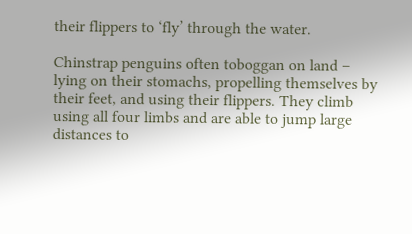their flippers to ‘fly’ through the water.

Chinstrap penguins often toboggan on land – lying on their stomachs, propelling themselves by their feet, and using their flippers. They climb using all four limbs and are able to jump large distances to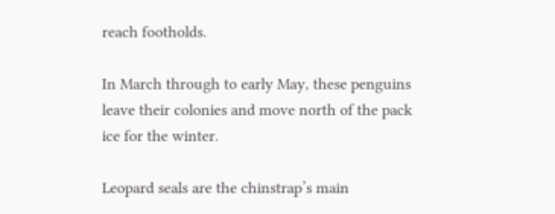reach footholds.

In March through to early May, these penguins leave their colonies and move north of the pack ice for the winter.

Leopard seals are the chinstrap’s main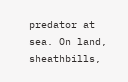predator at sea. On land, sheathbills,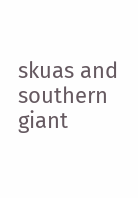skuas and southern giant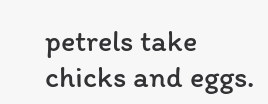petrels take chicks and eggs.